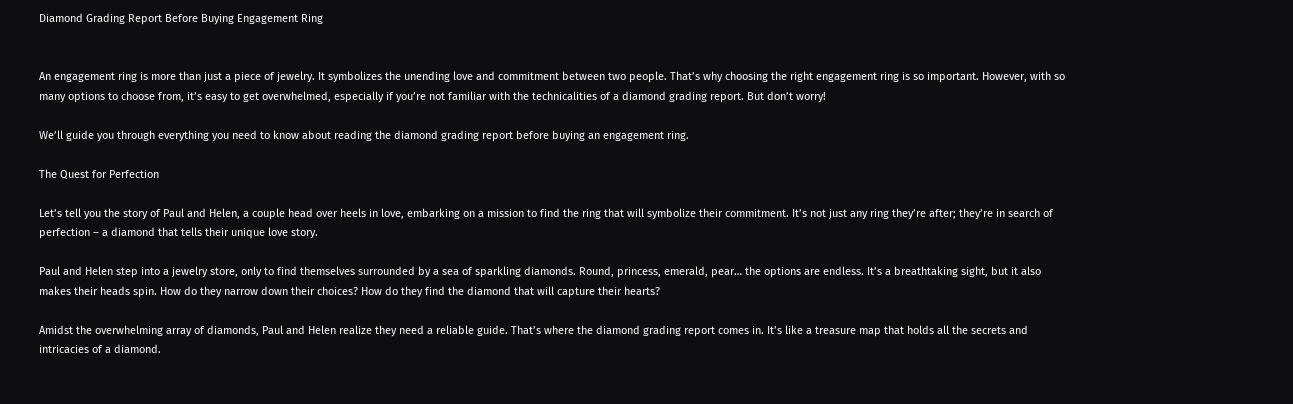Diamond Grading Report Before Buying Engagement Ring


An engagement ring is more than just a piece of jewelry. It symbolizes the unending love and commitment between two people. That’s why choosing the right engagement ring is so important. However, with so many options to choose from, it’s easy to get overwhelmed, especially if you’re not familiar with the technicalities of a diamond grading report. But don’t worry!

We’ll guide you through everything you need to know about reading the diamond grading report before buying an engagement ring.

The Quest for Perfection

Let’s tell you the story of Paul and Helen, a couple head over heels in love, embarking on a mission to find the ring that will symbolize their commitment. It’s not just any ring they’re after; they’re in search of perfection – a diamond that tells their unique love story.

Paul and Helen step into a jewelry store, only to find themselves surrounded by a sea of sparkling diamonds. Round, princess, emerald, pear… the options are endless. It’s a breathtaking sight, but it also makes their heads spin. How do they narrow down their choices? How do they find the diamond that will capture their hearts?

Amidst the overwhelming array of diamonds, Paul and Helen realize they need a reliable guide. That’s where the diamond grading report comes in. It’s like a treasure map that holds all the secrets and intricacies of a diamond.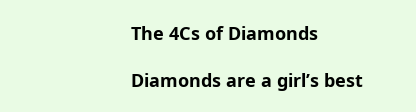The 4Cs of Diamonds

Diamonds are a girl’s best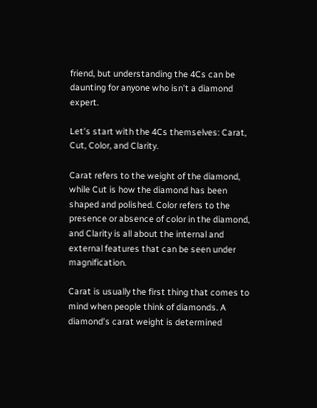friend, but understanding the 4Cs can be daunting for anyone who isn’t a diamond expert.

Let’s start with the 4Cs themselves: Carat, Cut, Color, and Clarity.

Carat refers to the weight of the diamond, while Cut is how the diamond has been shaped and polished. Color refers to the presence or absence of color in the diamond, and Clarity is all about the internal and external features that can be seen under magnification.

Carat is usually the first thing that comes to mind when people think of diamonds. A diamond’s carat weight is determined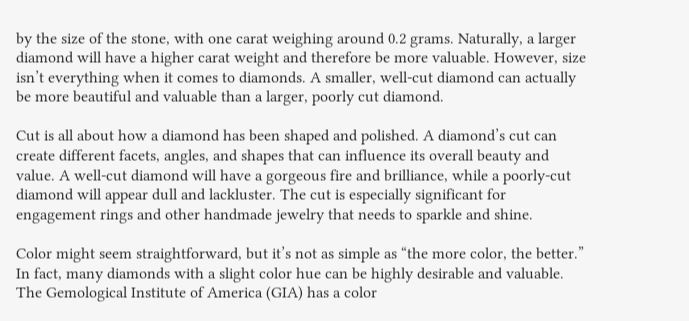by the size of the stone, with one carat weighing around 0.2 grams. Naturally, a larger diamond will have a higher carat weight and therefore be more valuable. However, size isn’t everything when it comes to diamonds. A smaller, well-cut diamond can actually be more beautiful and valuable than a larger, poorly cut diamond.

Cut is all about how a diamond has been shaped and polished. A diamond’s cut can create different facets, angles, and shapes that can influence its overall beauty and value. A well-cut diamond will have a gorgeous fire and brilliance, while a poorly-cut diamond will appear dull and lackluster. The cut is especially significant for engagement rings and other handmade jewelry that needs to sparkle and shine.

Color might seem straightforward, but it’s not as simple as “the more color, the better.” In fact, many diamonds with a slight color hue can be highly desirable and valuable. The Gemological Institute of America (GIA) has a color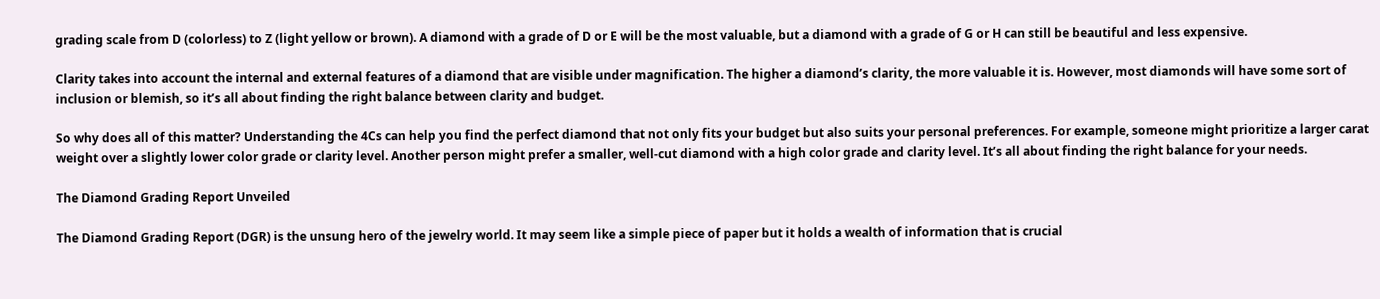grading scale from D (colorless) to Z (light yellow or brown). A diamond with a grade of D or E will be the most valuable, but a diamond with a grade of G or H can still be beautiful and less expensive.

Clarity takes into account the internal and external features of a diamond that are visible under magnification. The higher a diamond’s clarity, the more valuable it is. However, most diamonds will have some sort of inclusion or blemish, so it’s all about finding the right balance between clarity and budget.

So why does all of this matter? Understanding the 4Cs can help you find the perfect diamond that not only fits your budget but also suits your personal preferences. For example, someone might prioritize a larger carat weight over a slightly lower color grade or clarity level. Another person might prefer a smaller, well-cut diamond with a high color grade and clarity level. It’s all about finding the right balance for your needs.

The Diamond Grading Report Unveiled

The Diamond Grading Report (DGR) is the unsung hero of the jewelry world. It may seem like a simple piece of paper but it holds a wealth of information that is crucial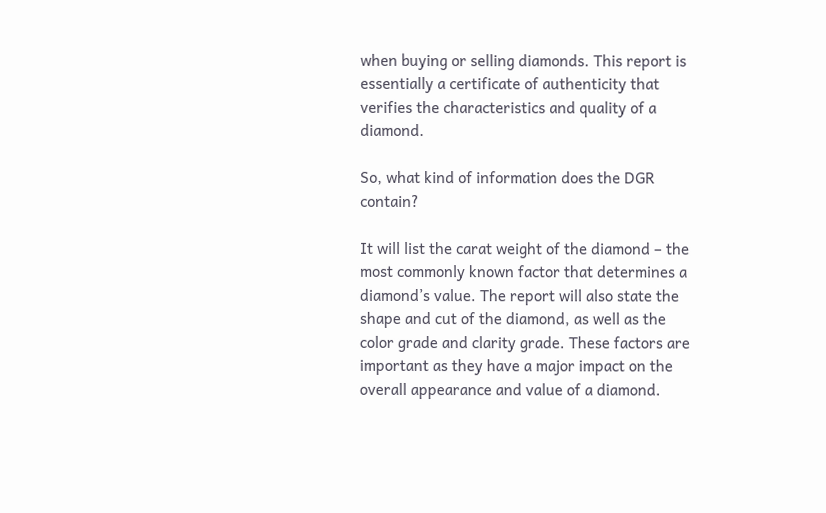when buying or selling diamonds. This report is essentially a certificate of authenticity that verifies the characteristics and quality of a diamond.

So, what kind of information does the DGR contain?

It will list the carat weight of the diamond – the most commonly known factor that determines a diamond’s value. The report will also state the shape and cut of the diamond, as well as the color grade and clarity grade. These factors are important as they have a major impact on the overall appearance and value of a diamond.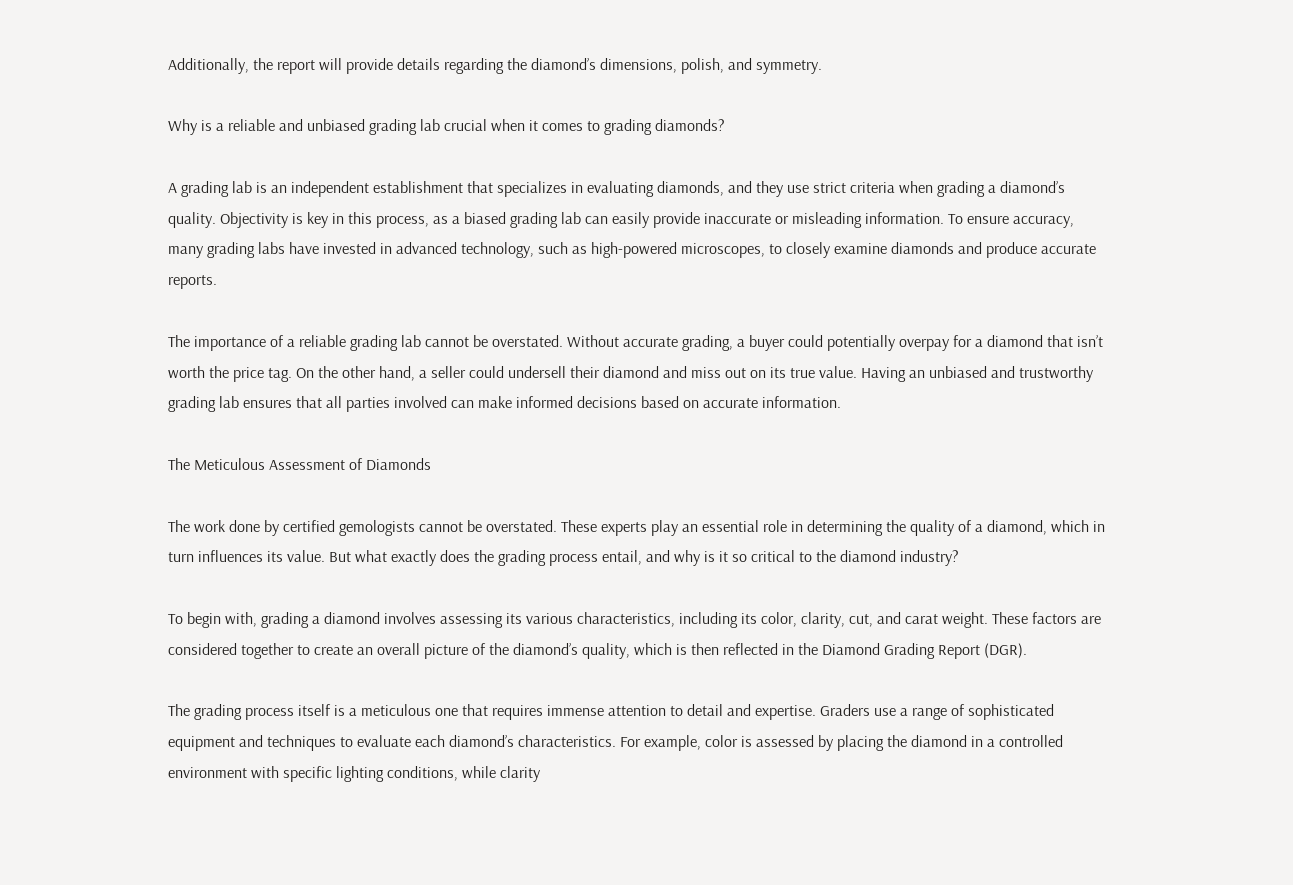Additionally, the report will provide details regarding the diamond’s dimensions, polish, and symmetry.

Why is a reliable and unbiased grading lab crucial when it comes to grading diamonds?

A grading lab is an independent establishment that specializes in evaluating diamonds, and they use strict criteria when grading a diamond’s quality. Objectivity is key in this process, as a biased grading lab can easily provide inaccurate or misleading information. To ensure accuracy, many grading labs have invested in advanced technology, such as high-powered microscopes, to closely examine diamonds and produce accurate reports.

The importance of a reliable grading lab cannot be overstated. Without accurate grading, a buyer could potentially overpay for a diamond that isn’t worth the price tag. On the other hand, a seller could undersell their diamond and miss out on its true value. Having an unbiased and trustworthy grading lab ensures that all parties involved can make informed decisions based on accurate information.

The Meticulous Assessment of Diamonds

The work done by certified gemologists cannot be overstated. These experts play an essential role in determining the quality of a diamond, which in turn influences its value. But what exactly does the grading process entail, and why is it so critical to the diamond industry?

To begin with, grading a diamond involves assessing its various characteristics, including its color, clarity, cut, and carat weight. These factors are considered together to create an overall picture of the diamond’s quality, which is then reflected in the Diamond Grading Report (DGR).

The grading process itself is a meticulous one that requires immense attention to detail and expertise. Graders use a range of sophisticated equipment and techniques to evaluate each diamond’s characteristics. For example, color is assessed by placing the diamond in a controlled environment with specific lighting conditions, while clarity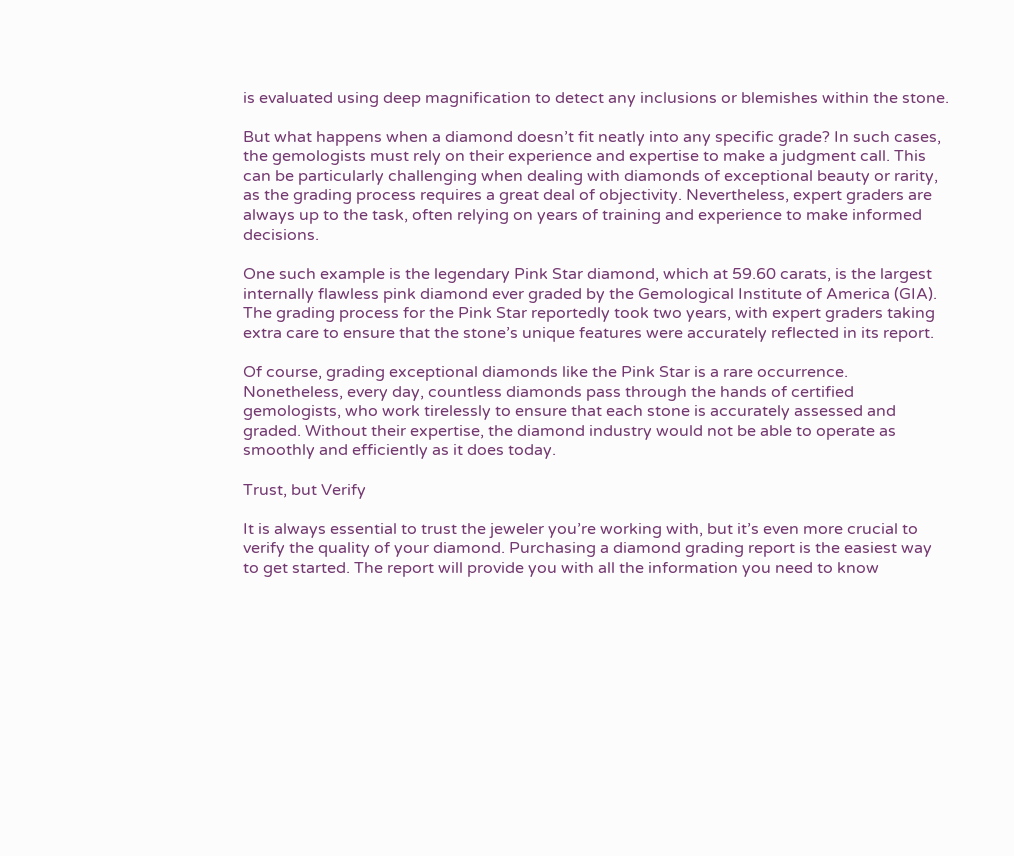is evaluated using deep magnification to detect any inclusions or blemishes within the stone.

But what happens when a diamond doesn’t fit neatly into any specific grade? In such cases, the gemologists must rely on their experience and expertise to make a judgment call. This can be particularly challenging when dealing with diamonds of exceptional beauty or rarity, as the grading process requires a great deal of objectivity. Nevertheless, expert graders are always up to the task, often relying on years of training and experience to make informed decisions.

One such example is the legendary Pink Star diamond, which at 59.60 carats, is the largest internally flawless pink diamond ever graded by the Gemological Institute of America (GIA). The grading process for the Pink Star reportedly took two years, with expert graders taking extra care to ensure that the stone’s unique features were accurately reflected in its report.

Of course, grading exceptional diamonds like the Pink Star is a rare occurrence. Nonetheless, every day, countless diamonds pass through the hands of certified gemologists, who work tirelessly to ensure that each stone is accurately assessed and graded. Without their expertise, the diamond industry would not be able to operate as smoothly and efficiently as it does today.

Trust, but Verify

It is always essential to trust the jeweler you’re working with, but it’s even more crucial to verify the quality of your diamond. Purchasing a diamond grading report is the easiest way to get started. The report will provide you with all the information you need to know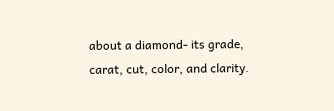about a diamond- its grade, carat, cut, color, and clarity.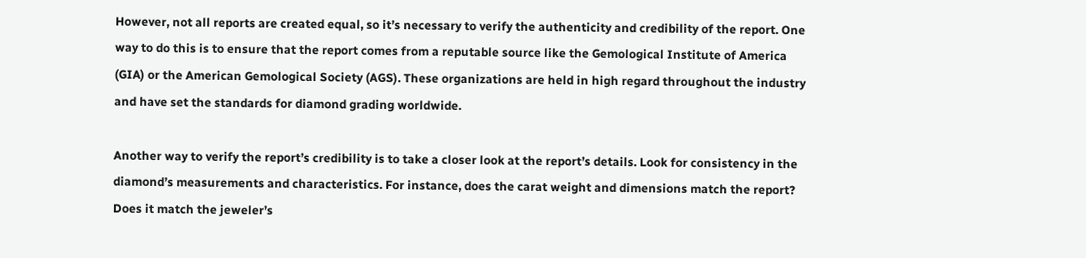However, not all reports are created equal, so it’s necessary to verify the authenticity and credibility of the report. One way to do this is to ensure that the report comes from a reputable source like the Gemological Institute of America (GIA) or the American Gemological Society (AGS). These organizations are held in high regard throughout the industry and have set the standards for diamond grading worldwide.

Another way to verify the report’s credibility is to take a closer look at the report’s details. Look for consistency in the diamond’s measurements and characteristics. For instance, does the carat weight and dimensions match the report? Does it match the jeweler’s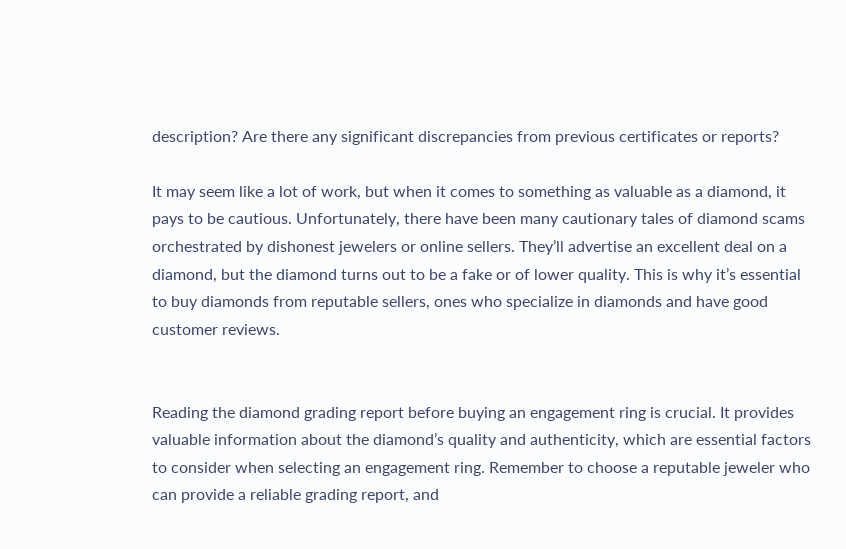description? Are there any significant discrepancies from previous certificates or reports?

It may seem like a lot of work, but when it comes to something as valuable as a diamond, it pays to be cautious. Unfortunately, there have been many cautionary tales of diamond scams orchestrated by dishonest jewelers or online sellers. They’ll advertise an excellent deal on a diamond, but the diamond turns out to be a fake or of lower quality. This is why it’s essential to buy diamonds from reputable sellers, ones who specialize in diamonds and have good customer reviews.


Reading the diamond grading report before buying an engagement ring is crucial. It provides valuable information about the diamond’s quality and authenticity, which are essential factors to consider when selecting an engagement ring. Remember to choose a reputable jeweler who can provide a reliable grading report, and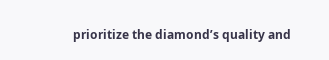prioritize the diamond’s quality and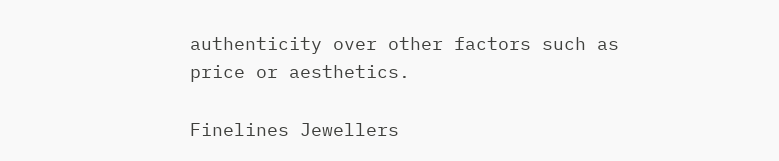authenticity over other factors such as price or aesthetics.

Finelines Jewellers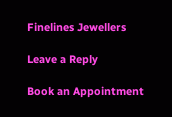Finelines Jewellers

Leave a Reply

Book an Appointment